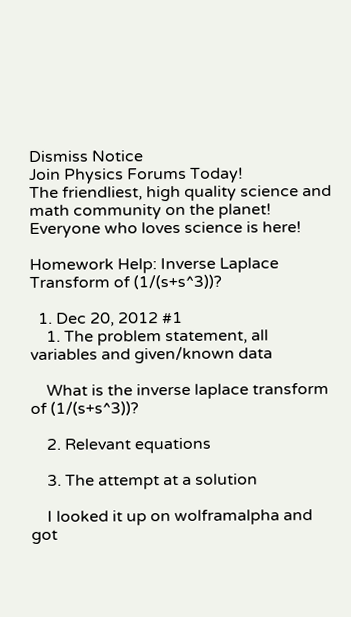Dismiss Notice
Join Physics Forums Today!
The friendliest, high quality science and math community on the planet! Everyone who loves science is here!

Homework Help: Inverse Laplace Transform of (1/(s+s^3))?

  1. Dec 20, 2012 #1
    1. The problem statement, all variables and given/known data

    What is the inverse laplace transform of (1/(s+s^3))?

    2. Relevant equations

    3. The attempt at a solution

    I looked it up on wolframalpha and got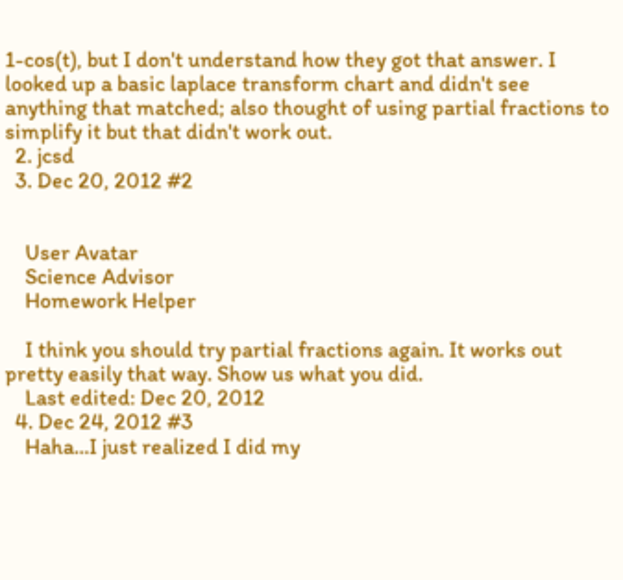1-cos(t), but I don't understand how they got that answer. I looked up a basic laplace transform chart and didn't see anything that matched; also thought of using partial fractions to simplify it but that didn't work out.
  2. jcsd
  3. Dec 20, 2012 #2


    User Avatar
    Science Advisor
    Homework Helper

    I think you should try partial fractions again. It works out pretty easily that way. Show us what you did.
    Last edited: Dec 20, 2012
  4. Dec 24, 2012 #3
    Haha...I just realized I did my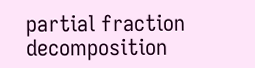partial fraction decomposition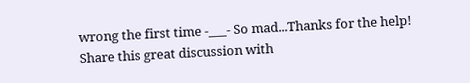wrong the first time -___- So mad...Thanks for the help!
Share this great discussion with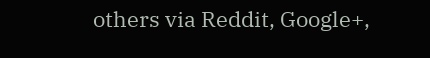others via Reddit, Google+,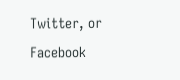Twitter, or Facebook